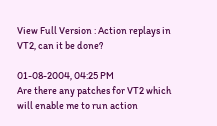View Full Version : Action replays in VT2, can it be done?

01-08-2004, 04:25 PM
Are there any patches for VT2 which will enable me to run action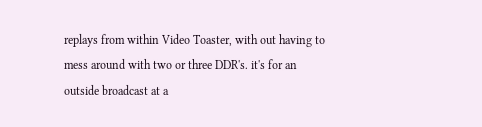replays from within Video Toaster, with out having to mess around with two or three DDR's. it's for an outside broadcast at a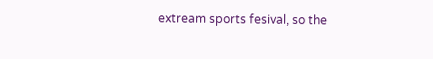extream sports fesival, so the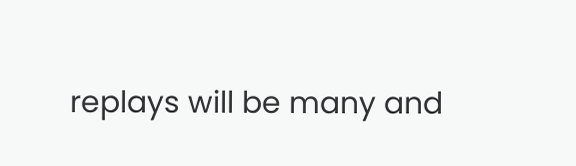replays will be many and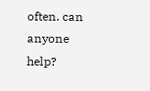often. can anyone help?